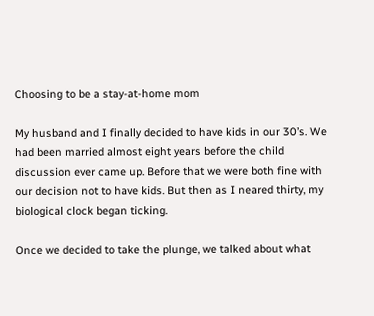Choosing to be a stay-at-home mom

My husband and I finally decided to have kids in our 30’s. We had been married almost eight years before the child discussion ever came up. Before that we were both fine with our decision not to have kids. But then as I neared thirty, my biological clock began ticking.

Once we decided to take the plunge, we talked about what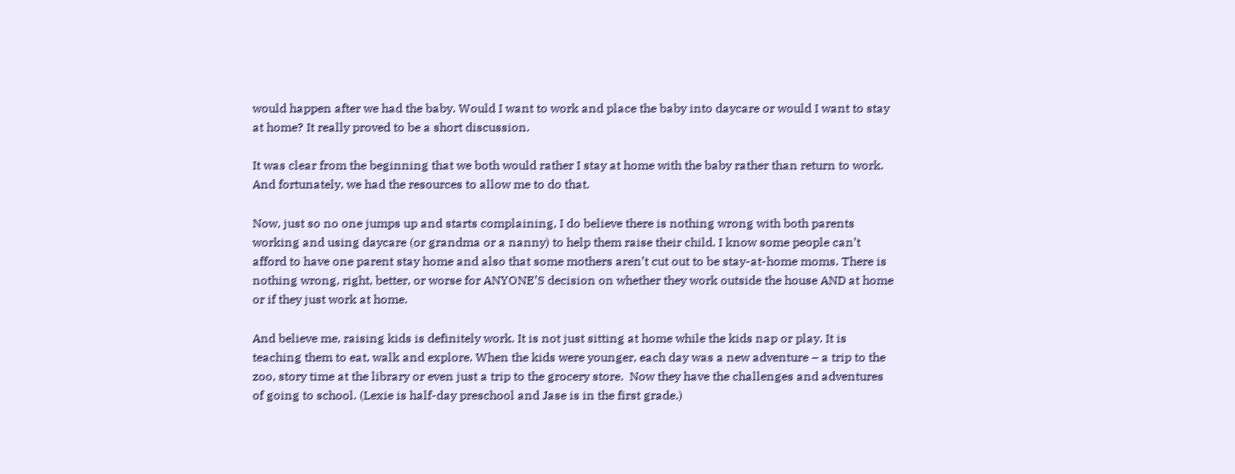would happen after we had the baby. Would I want to work and place the baby into daycare or would I want to stay at home? It really proved to be a short discussion.

It was clear from the beginning that we both would rather I stay at home with the baby rather than return to work. And fortunately, we had the resources to allow me to do that.

Now, just so no one jumps up and starts complaining, I do believe there is nothing wrong with both parents working and using daycare (or grandma or a nanny) to help them raise their child. I know some people can’t afford to have one parent stay home and also that some mothers aren’t cut out to be stay-at-home moms. There is nothing wrong, right, better, or worse for ANYONE’S decision on whether they work outside the house AND at home or if they just work at home.

And believe me, raising kids is definitely work. It is not just sitting at home while the kids nap or play. It is teaching them to eat, walk and explore. When the kids were younger, each day was a new adventure – a trip to the zoo, story time at the library or even just a trip to the grocery store.  Now they have the challenges and adventures of going to school. (Lexie is half-day preschool and Jase is in the first grade.)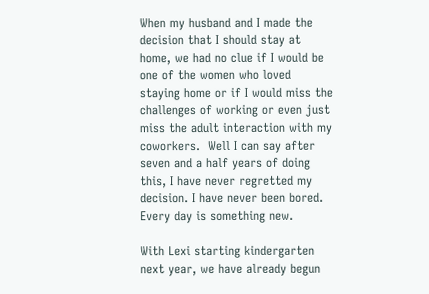When my husband and I made the decision that I should stay at home, we had no clue if I would be one of the women who loved staying home or if I would miss the challenges of working or even just miss the adult interaction with my coworkers.  Well I can say after seven and a half years of doing this, I have never regretted my decision. I have never been bored. Every day is something new.

With Lexi starting kindergarten next year, we have already begun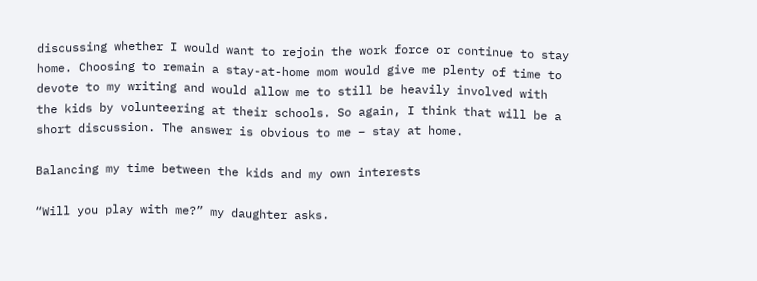discussing whether I would want to rejoin the work force or continue to stay home. Choosing to remain a stay-at-home mom would give me plenty of time to devote to my writing and would allow me to still be heavily involved with the kids by volunteering at their schools. So again, I think that will be a short discussion. The answer is obvious to me – stay at home.

Balancing my time between the kids and my own interests

“Will you play with me?” my daughter asks.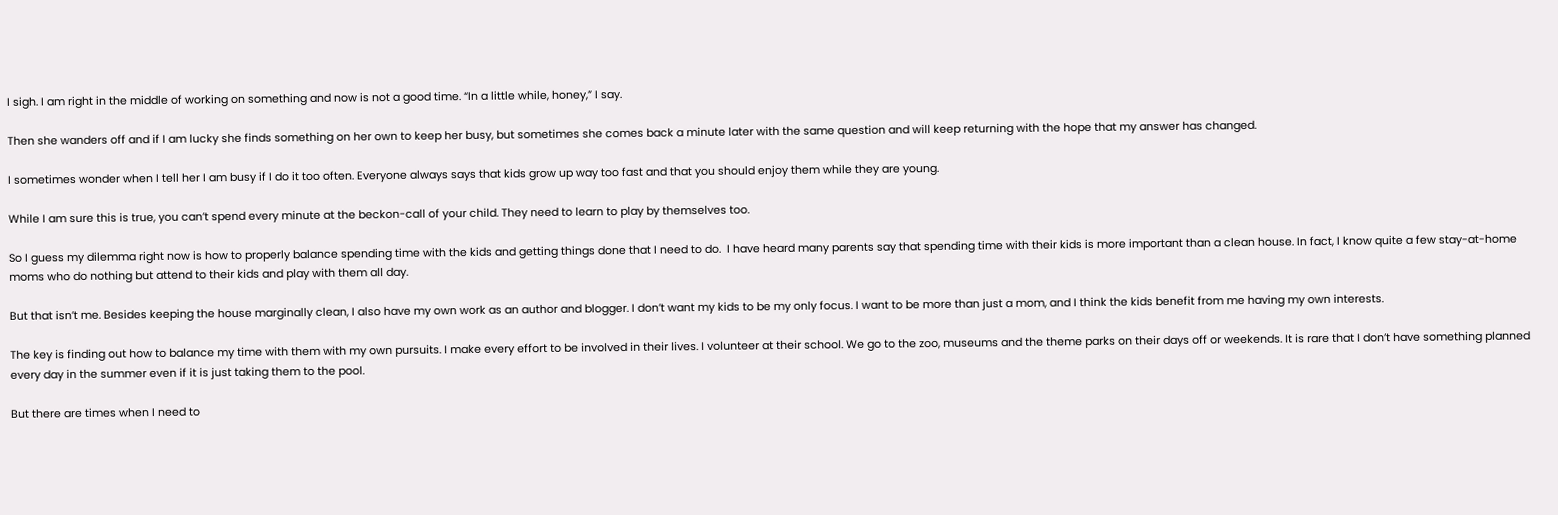I sigh. I am right in the middle of working on something and now is not a good time. “In a little while, honey,” I say.

Then she wanders off and if I am lucky she finds something on her own to keep her busy, but sometimes she comes back a minute later with the same question and will keep returning with the hope that my answer has changed.

I sometimes wonder when I tell her I am busy if I do it too often. Everyone always says that kids grow up way too fast and that you should enjoy them while they are young.

While I am sure this is true, you can’t spend every minute at the beckon-call of your child. They need to learn to play by themselves too.

So I guess my dilemma right now is how to properly balance spending time with the kids and getting things done that I need to do.  I have heard many parents say that spending time with their kids is more important than a clean house. In fact, I know quite a few stay-at-home moms who do nothing but attend to their kids and play with them all day.

But that isn’t me. Besides keeping the house marginally clean, I also have my own work as an author and blogger. I don’t want my kids to be my only focus. I want to be more than just a mom, and I think the kids benefit from me having my own interests.

The key is finding out how to balance my time with them with my own pursuits. I make every effort to be involved in their lives. I volunteer at their school. We go to the zoo, museums and the theme parks on their days off or weekends. It is rare that I don’t have something planned every day in the summer even if it is just taking them to the pool.

But there are times when I need to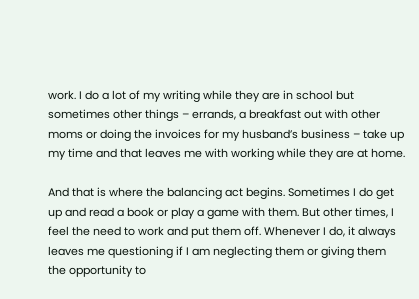work. I do a lot of my writing while they are in school but sometimes other things – errands, a breakfast out with other moms or doing the invoices for my husband’s business – take up my time and that leaves me with working while they are at home.

And that is where the balancing act begins. Sometimes I do get up and read a book or play a game with them. But other times, I feel the need to work and put them off. Whenever I do, it always leaves me questioning if I am neglecting them or giving them the opportunity to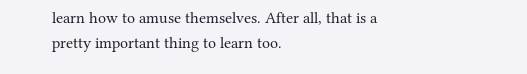learn how to amuse themselves. After all, that is a pretty important thing to learn too.